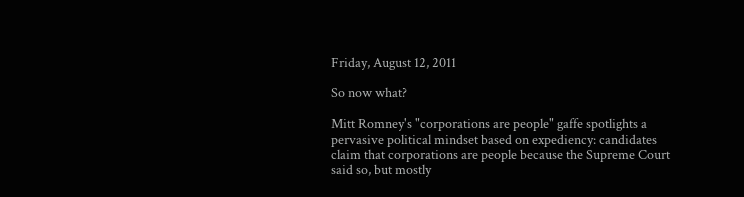Friday, August 12, 2011

So now what?

Mitt Romney's "corporations are people" gaffe spotlights a pervasive political mindset based on expediency: candidates claim that corporations are people because the Supreme Court said so, but mostly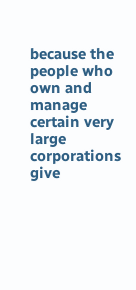because the people who own and manage certain very large corporations give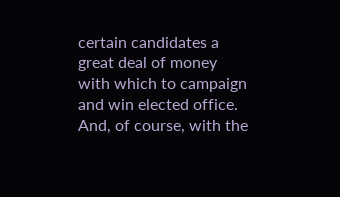certain candidates a great deal of money with which to campaign and win elected office. And, of course, with the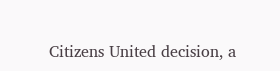Citizens United decision, a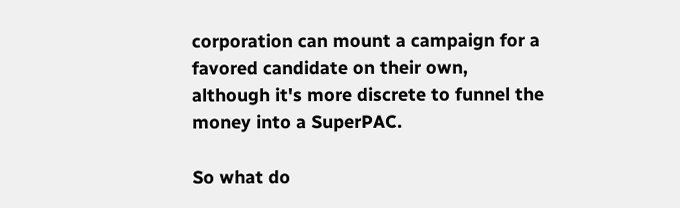corporation can mount a campaign for a favored candidate on their own, although it's more discrete to funnel the money into a SuperPAC.

So what do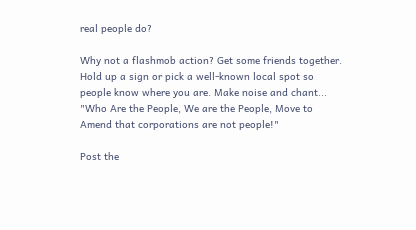real people do?

Why not a flashmob action? Get some friends together. Hold up a sign or pick a well-known local spot so people know where you are. Make noise and chant... "Who Are the People, We are the People, Move to Amend that corporations are not people!"

Post the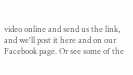video online and send us the link, and we'll post it here and on our Facebook page. Or see some of the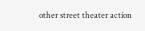other street theater action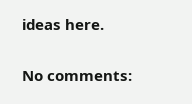ideas here.

No comments: